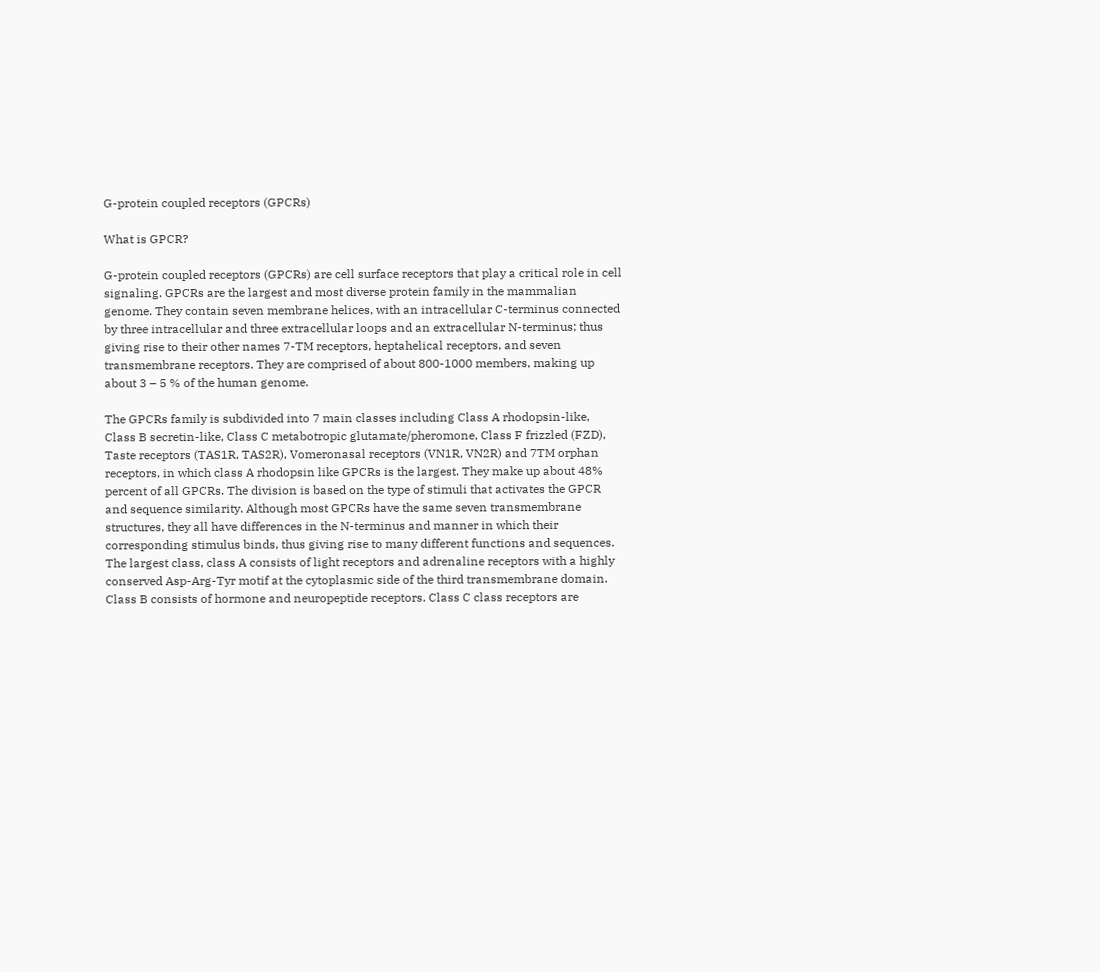G-protein coupled receptors (GPCRs)

What is GPCR?

G-protein coupled receptors (GPCRs) are cell surface receptors that play a critical role in cell signaling. GPCRs are the largest and most diverse protein family in the mammalian genome. They contain seven membrane helices, with an intracellular C-terminus connected by three intracellular and three extracellular loops and an extracellular N-terminus; thus giving rise to their other names 7-TM receptors, heptahelical receptors, and seven transmembrane receptors. They are comprised of about 800-1000 members, making up about 3 – 5 % of the human genome.

The GPCRs family is subdivided into 7 main classes including Class A rhodopsin-like, Class B secretin-like, Class C metabotropic glutamate/pheromone, Class F frizzled (FZD), Taste receptors (TAS1R, TAS2R), Vomeronasal receptors (VN1R, VN2R) and 7TM orphan receptors, in which class A rhodopsin like GPCRs is the largest. They make up about 48% percent of all GPCRs. The division is based on the type of stimuli that activates the GPCR and sequence similarity. Although most GPCRs have the same seven transmembrane structures, they all have differences in the N-terminus and manner in which their corresponding stimulus binds, thus giving rise to many different functions and sequences. The largest class, class A consists of light receptors and adrenaline receptors with a highly conserved Asp-Arg-Tyr motif at the cytoplasmic side of the third transmembrane domain. Class B consists of hormone and neuropeptide receptors. Class C class receptors are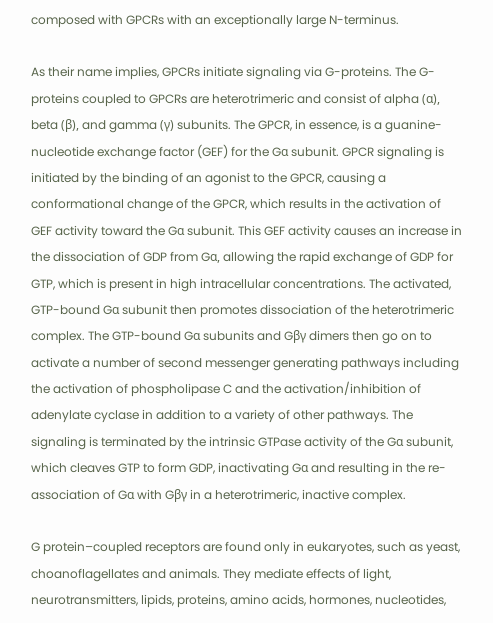composed with GPCRs with an exceptionally large N-terminus.

As their name implies, GPCRs initiate signaling via G-proteins. The G-proteins coupled to GPCRs are heterotrimeric and consist of alpha (α), beta (β), and gamma (γ) subunits. The GPCR, in essence, is a guanine-nucleotide exchange factor (GEF) for the Gα subunit. GPCR signaling is initiated by the binding of an agonist to the GPCR, causing a conformational change of the GPCR, which results in the activation of GEF activity toward the Gα subunit. This GEF activity causes an increase in the dissociation of GDP from Gα, allowing the rapid exchange of GDP for GTP, which is present in high intracellular concentrations. The activated, GTP-bound Gα subunit then promotes dissociation of the heterotrimeric complex. The GTP-bound Gα subunits and Gβγ dimers then go on to activate a number of second messenger generating pathways including the activation of phospholipase C and the activation/inhibition of adenylate cyclase in addition to a variety of other pathways. The signaling is terminated by the intrinsic GTPase activity of the Gα subunit, which cleaves GTP to form GDP, inactivating Gα and resulting in the re-association of Gα with Gβγ in a heterotrimeric, inactive complex.

G protein–coupled receptors are found only in eukaryotes, such as yeast, choanoflagellates and animals. They mediate effects of light, neurotransmitters, lipids, proteins, amino acids, hormones, nucleotides,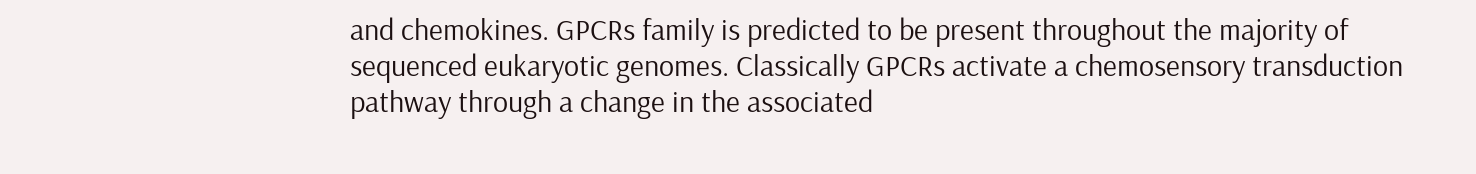and chemokines. GPCRs family is predicted to be present throughout the majority of sequenced eukaryotic genomes. Classically GPCRs activate a chemosensory transduction pathway through a change in the associated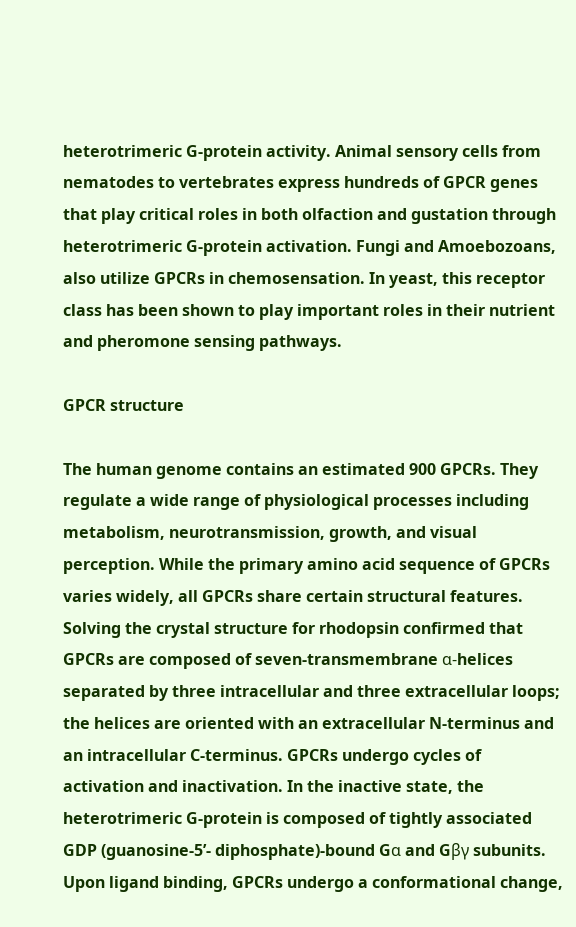heterotrimeric G-protein activity. Animal sensory cells from nematodes to vertebrates express hundreds of GPCR genes that play critical roles in both olfaction and gustation through heterotrimeric G-protein activation. Fungi and Amoebozoans, also utilize GPCRs in chemosensation. In yeast, this receptor class has been shown to play important roles in their nutrient and pheromone sensing pathways.

GPCR structure

The human genome contains an estimated 900 GPCRs. They regulate a wide range of physiological processes including metabolism, neurotransmission, growth, and visual perception. While the primary amino acid sequence of GPCRs varies widely, all GPCRs share certain structural features. Solving the crystal structure for rhodopsin confirmed that GPCRs are composed of seven-transmembrane α-helices separated by three intracellular and three extracellular loops; the helices are oriented with an extracellular N-terminus and an intracellular C-terminus. GPCRs undergo cycles of activation and inactivation. In the inactive state, the heterotrimeric G-protein is composed of tightly associated GDP (guanosine-5’- diphosphate)-bound Gα and Gβγ subunits. Upon ligand binding, GPCRs undergo a conformational change,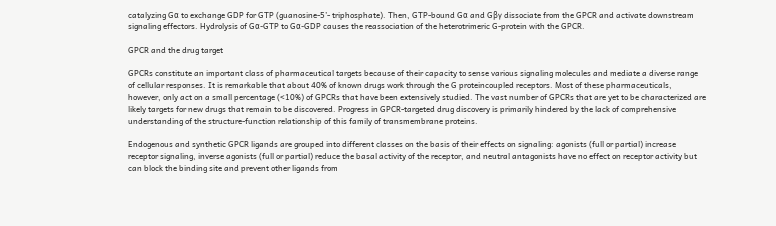catalyzing Gα to exchange GDP for GTP (guanosine-5’- triphosphate). Then, GTP-bound Gα and Gβγ dissociate from the GPCR and activate downstream signaling effectors. Hydrolysis of Gα-GTP to Gα-GDP causes the reassociation of the heterotrimeric G-protein with the GPCR.

GPCR and the drug target

GPCRs constitute an important class of pharmaceutical targets because of their capacity to sense various signaling molecules and mediate a diverse range of cellular responses. It is remarkable that about 40% of known drugs work through the G proteincoupled receptors. Most of these pharmaceuticals, however, only act on a small percentage (<10%) of GPCRs that have been extensively studied. The vast number of GPCRs that are yet to be characterized are likely targets for new drugs that remain to be discovered. Progress in GPCR-targeted drug discovery is primarily hindered by the lack of comprehensive understanding of the structure-function relationship of this family of transmembrane proteins.

Endogenous and synthetic GPCR ligands are grouped into different classes on the basis of their effects on signaling: agonists (full or partial) increase receptor signaling, inverse agonists (full or partial) reduce the basal activity of the receptor, and neutral antagonists have no effect on receptor activity but can block the binding site and prevent other ligands from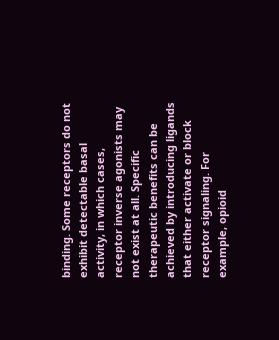binding. Some receptors do not exhibit detectable basal activity, in which cases, receptor inverse agonists may not exist at all. Specific therapeutic benefits can be achieved by introducing ligands that either activate or block receptor signaling. For example, opioid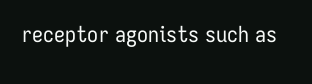receptor agonists such as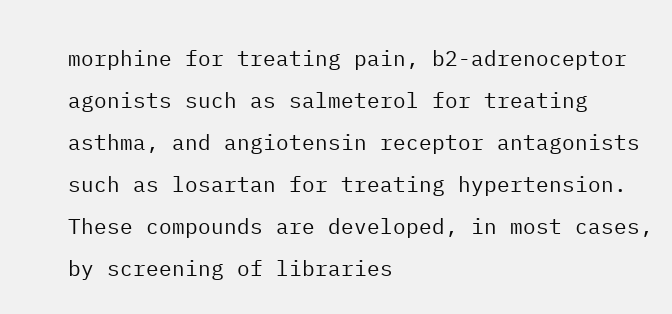morphine for treating pain, b2-adrenoceptor agonists such as salmeterol for treating asthma, and angiotensin receptor antagonists such as losartan for treating hypertension. These compounds are developed, in most cases, by screening of libraries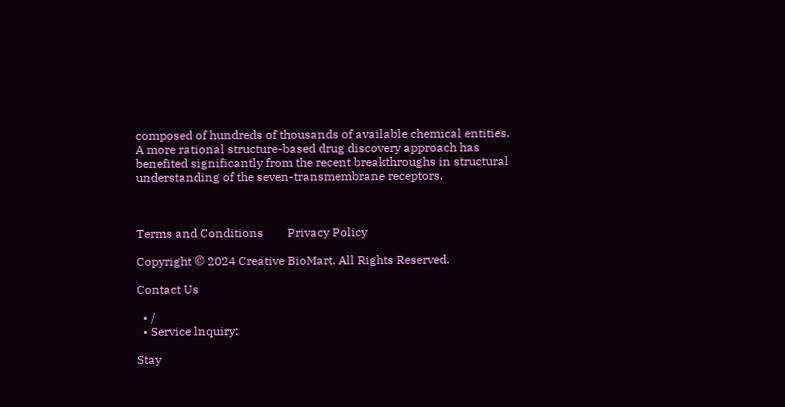composed of hundreds of thousands of available chemical entities. A more rational structure-based drug discovery approach has benefited significantly from the recent breakthroughs in structural understanding of the seven-transmembrane receptors.



Terms and Conditions        Privacy Policy

Copyright © 2024 Creative BioMart. All Rights Reserved.

Contact Us

  • /
  • Service lnquiry:

Stay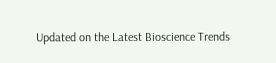Updated on the Latest Bioscience Trends